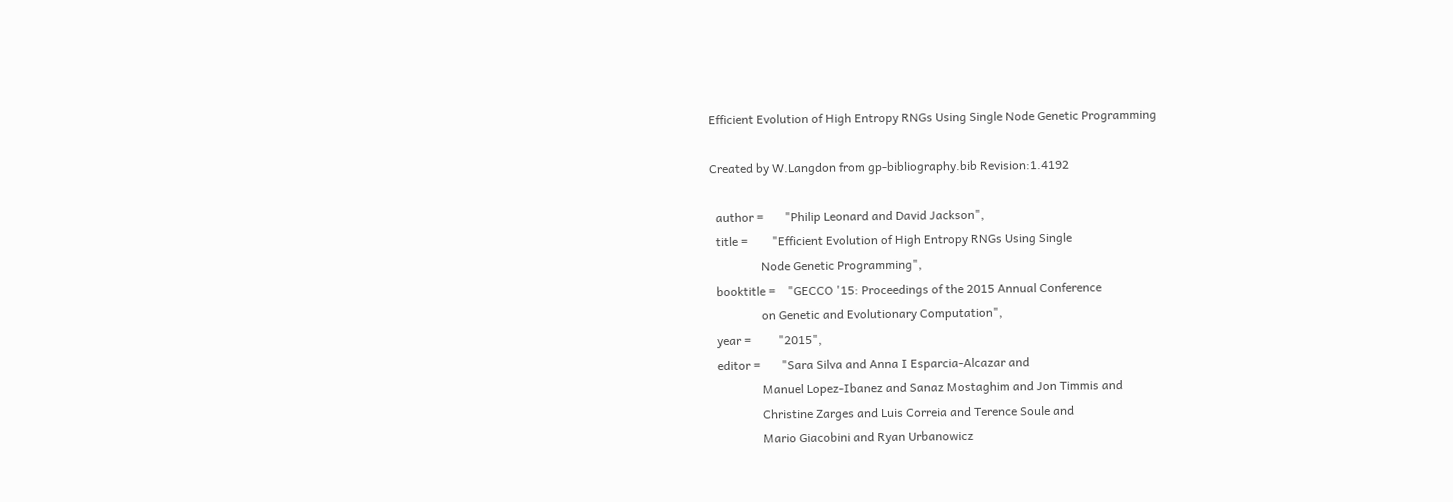Efficient Evolution of High Entropy RNGs Using Single Node Genetic Programming

Created by W.Langdon from gp-bibliography.bib Revision:1.4192

  author =       "Philip Leonard and David Jackson",
  title =        "Efficient Evolution of High Entropy RNGs Using Single
                 Node Genetic Programming",
  booktitle =    "GECCO '15: Proceedings of the 2015 Annual Conference
                 on Genetic and Evolutionary Computation",
  year =         "2015",
  editor =       "Sara Silva and Anna I Esparcia-Alcazar and
                 Manuel Lopez-Ibanez and Sanaz Mostaghim and Jon Timmis and
                 Christine Zarges and Luis Correia and Terence Soule and
                 Mario Giacobini and Ryan Urbanowicz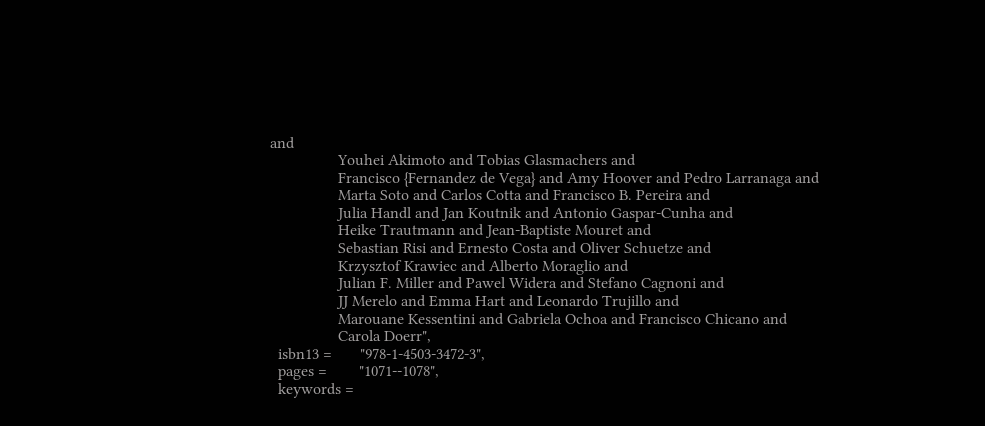and
                 Youhei Akimoto and Tobias Glasmachers and
                 Francisco {Fernandez de Vega} and Amy Hoover and Pedro Larranaga and
                 Marta Soto and Carlos Cotta and Francisco B. Pereira and
                 Julia Handl and Jan Koutnik and Antonio Gaspar-Cunha and
                 Heike Trautmann and Jean-Baptiste Mouret and
                 Sebastian Risi and Ernesto Costa and Oliver Schuetze and
                 Krzysztof Krawiec and Alberto Moraglio and
                 Julian F. Miller and Pawel Widera and Stefano Cagnoni and
                 JJ Merelo and Emma Hart and Leonardo Trujillo and
                 Marouane Kessentini and Gabriela Ochoa and Francisco Chicano and
                 Carola Doerr",
  isbn13 =       "978-1-4503-3472-3",
  pages =        "1071--1078",
  keywords =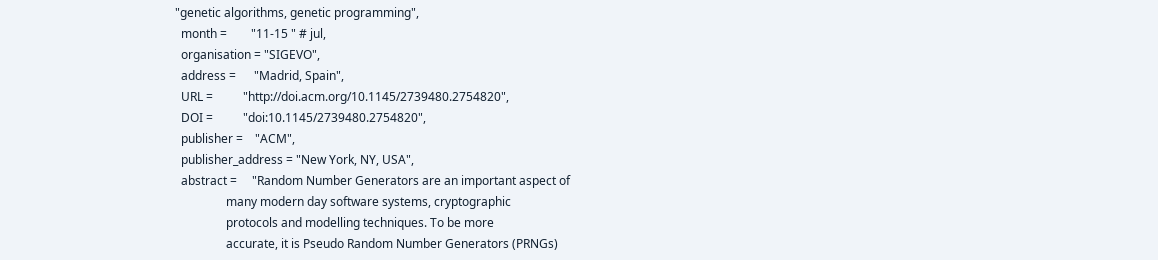"genetic algorithms, genetic programming",
  month =        "11-15 " # jul,
  organisation = "SIGEVO",
  address =      "Madrid, Spain",
  URL =          "http://doi.acm.org/10.1145/2739480.2754820",
  DOI =          "doi:10.1145/2739480.2754820",
  publisher =    "ACM",
  publisher_address = "New York, NY, USA",
  abstract =     "Random Number Generators are an important aspect of
                 many modern day software systems, cryptographic
                 protocols and modelling techniques. To be more
                 accurate, it is Pseudo Random Number Generators (PRNGs)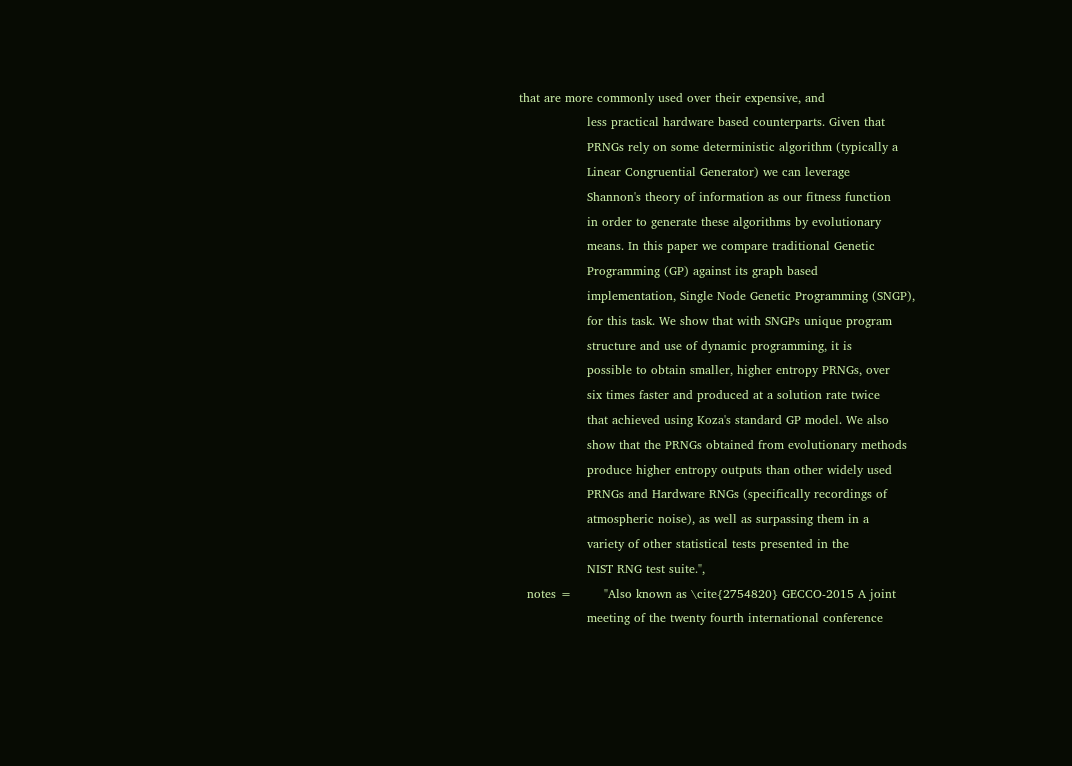that are more commonly used over their expensive, and
                 less practical hardware based counterparts. Given that
                 PRNGs rely on some deterministic algorithm (typically a
                 Linear Congruential Generator) we can leverage
                 Shannon's theory of information as our fitness function
                 in order to generate these algorithms by evolutionary
                 means. In this paper we compare traditional Genetic
                 Programming (GP) against its graph based
                 implementation, Single Node Genetic Programming (SNGP),
                 for this task. We show that with SNGPs unique program
                 structure and use of dynamic programming, it is
                 possible to obtain smaller, higher entropy PRNGs, over
                 six times faster and produced at a solution rate twice
                 that achieved using Koza's standard GP model. We also
                 show that the PRNGs obtained from evolutionary methods
                 produce higher entropy outputs than other widely used
                 PRNGs and Hardware RNGs (specifically recordings of
                 atmospheric noise), as well as surpassing them in a
                 variety of other statistical tests presented in the
                 NIST RNG test suite.",
  notes =        "Also known as \cite{2754820} GECCO-2015 A joint
                 meeting of the twenty fourth international conference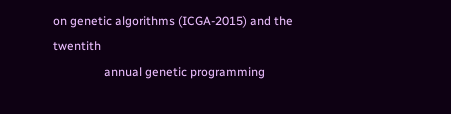on genetic algorithms (ICGA-2015) and the twentith
                 annual genetic programming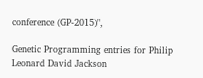conference (GP-2015)",

Genetic Programming entries for Philip Leonard David Jackson